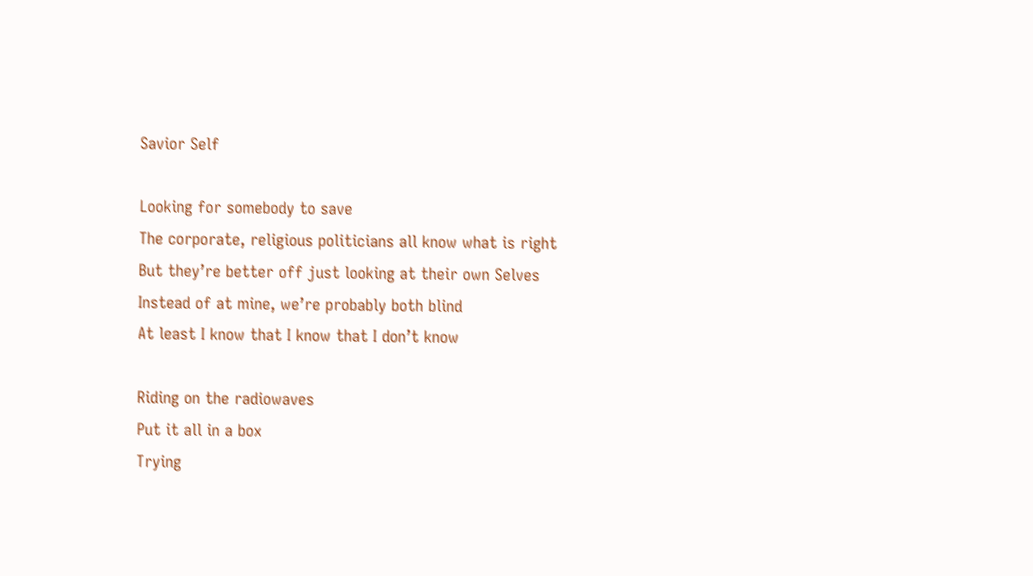Savior Self

Looking for somebody to save
The corporate, religious politicians all know what is right
But they’re better off just looking at their own Selves
Instead of at mine, we’re probably both blind
At least I know that I know that I don’t know

Riding on the radiowaves
Put it all in a box
Trying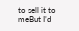to sell it to meBut I’d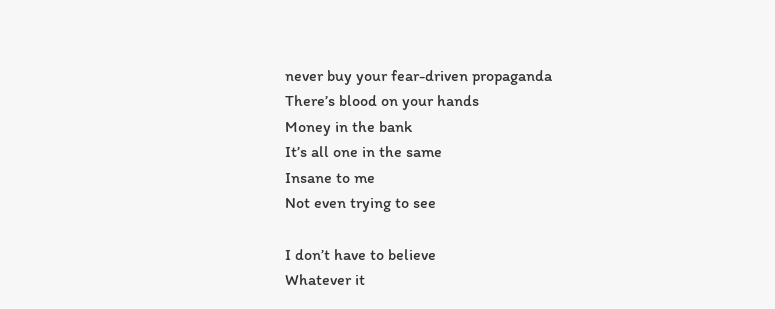never buy your fear-driven propaganda
There’s blood on your hands
Money in the bank
It’s all one in the same
Insane to me
Not even trying to see

I don’t have to believe
Whatever it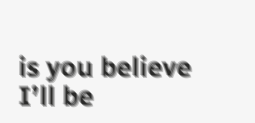is you believe
I’ll be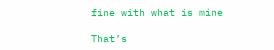fine with what is mine

That’s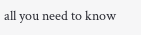all you need to know